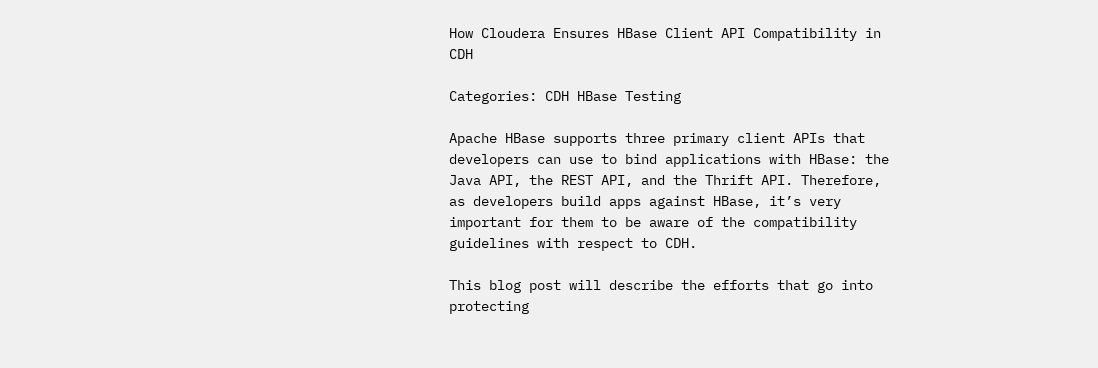How Cloudera Ensures HBase Client API Compatibility in CDH

Categories: CDH HBase Testing

Apache HBase supports three primary client APIs that developers can use to bind applications with HBase: the Java API, the REST API, and the Thrift API. Therefore, as developers build apps against HBase, it’s very important for them to be aware of the compatibility guidelines with respect to CDH.

This blog post will describe the efforts that go into protecting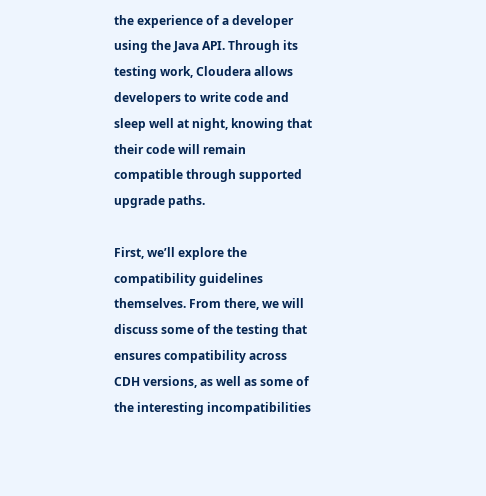the experience of a developer using the Java API. Through its testing work, Cloudera allows developers to write code and sleep well at night, knowing that their code will remain compatible through supported upgrade paths.

First, we’ll explore the compatibility guidelines themselves. From there, we will discuss some of the testing that ensures compatibility across CDH versions, as well as some of the interesting incompatibilities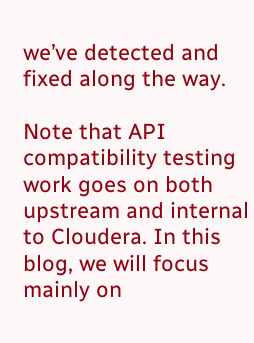we’ve detected and fixed along the way.

Note that API compatibility testing work goes on both upstream and internal to Cloudera. In this blog, we will focus mainly on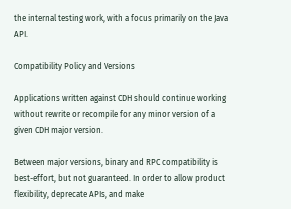the internal testing work, with a focus primarily on the Java API.

Compatibility Policy and Versions

Applications written against CDH should continue working without rewrite or recompile for any minor version of a given CDH major version.

Between major versions, binary and RPC compatibility is best-effort, but not guaranteed. In order to allow product flexibility, deprecate APIs, and make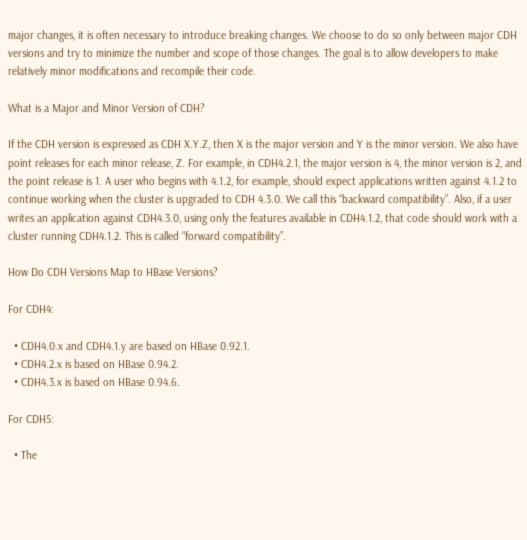major changes, it is often necessary to introduce breaking changes. We choose to do so only between major CDH versions and try to minimize the number and scope of those changes. The goal is to allow developers to make relatively minor modifications and recompile their code.

What is a Major and Minor Version of CDH?

If the CDH version is expressed as CDH X.Y.Z, then X is the major version and Y is the minor version. We also have point releases for each minor release, Z. For example, in CDH4.2.1, the major version is 4, the minor version is 2, and the point release is 1. A user who begins with 4.1.2, for example, should expect applications written against 4.1.2 to continue working when the cluster is upgraded to CDH 4.3.0. We call this “backward compatibility”. Also, if a user writes an application against CDH4.3.0, using only the features available in CDH4.1.2, that code should work with a cluster running CDH4.1.2. This is called “forward compatibility”.

How Do CDH Versions Map to HBase Versions?

For CDH4:

  • CDH4.0.x and CDH4.1.y are based on HBase 0.92.1.
  • CDH4.2.x is based on HBase 0.94.2.
  • CDH4.3.x is based on HBase 0.94.6.

For CDH5:

  • The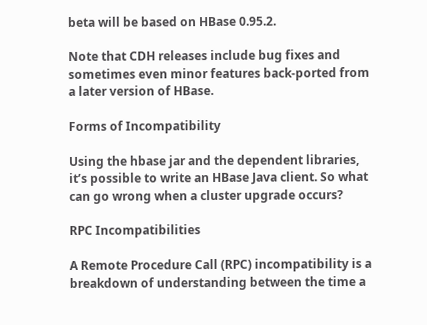beta will be based on HBase 0.95.2.

Note that CDH releases include bug fixes and sometimes even minor features back-ported from a later version of HBase.

Forms of Incompatibility

Using the hbase jar and the dependent libraries, it’s possible to write an HBase Java client. So what can go wrong when a cluster upgrade occurs?

RPC Incompatibilities

A Remote Procedure Call (RPC) incompatibility is a breakdown of understanding between the time a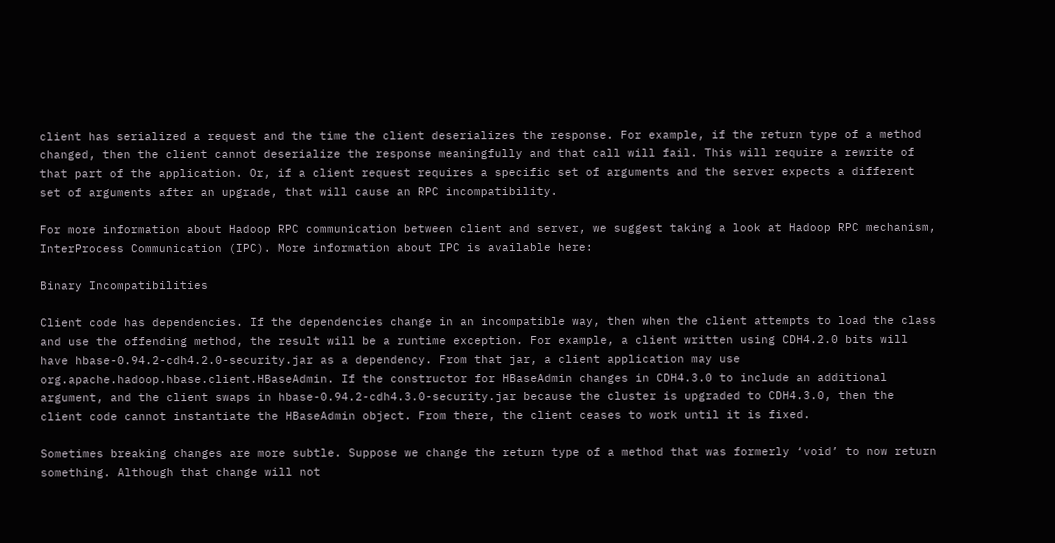client has serialized a request and the time the client deserializes the response. For example, if the return type of a method changed, then the client cannot deserialize the response meaningfully and that call will fail. This will require a rewrite of that part of the application. Or, if a client request requires a specific set of arguments and the server expects a different set of arguments after an upgrade, that will cause an RPC incompatibility.

For more information about Hadoop RPC communication between client and server, we suggest taking a look at Hadoop RPC mechanism, InterProcess Communication (IPC). More information about IPC is available here:

Binary Incompatibilities

Client code has dependencies. If the dependencies change in an incompatible way, then when the client attempts to load the class and use the offending method, the result will be a runtime exception. For example, a client written using CDH4.2.0 bits will have hbase-0.94.2-cdh4.2.0-security.jar as a dependency. From that jar, a client application may use org.apache.hadoop.hbase.client.HBaseAdmin. If the constructor for HBaseAdmin changes in CDH4.3.0 to include an additional argument, and the client swaps in hbase-0.94.2-cdh4.3.0-security.jar because the cluster is upgraded to CDH4.3.0, then the client code cannot instantiate the HBaseAdmin object. From there, the client ceases to work until it is fixed.

Sometimes breaking changes are more subtle. Suppose we change the return type of a method that was formerly ‘void’ to now return something. Although that change will not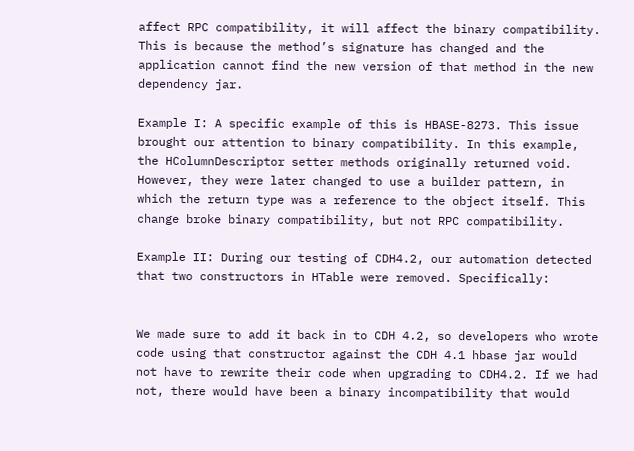affect RPC compatibility, it will affect the binary compatibility. This is because the method’s signature has changed and the application cannot find the new version of that method in the new dependency jar.

Example I: A specific example of this is HBASE-8273. This issue brought our attention to binary compatibility. In this example, the HColumnDescriptor setter methods originally returned void. However, they were later changed to use a builder pattern, in which the return type was a reference to the object itself. This change broke binary compatibility, but not RPC compatibility.

Example II: During our testing of CDH4.2, our automation detected that two constructors in HTable were removed. Specifically:


We made sure to add it back in to CDH 4.2, so developers who wrote code using that constructor against the CDH 4.1 hbase jar would not have to rewrite their code when upgrading to CDH4.2. If we had not, there would have been a binary incompatibility that would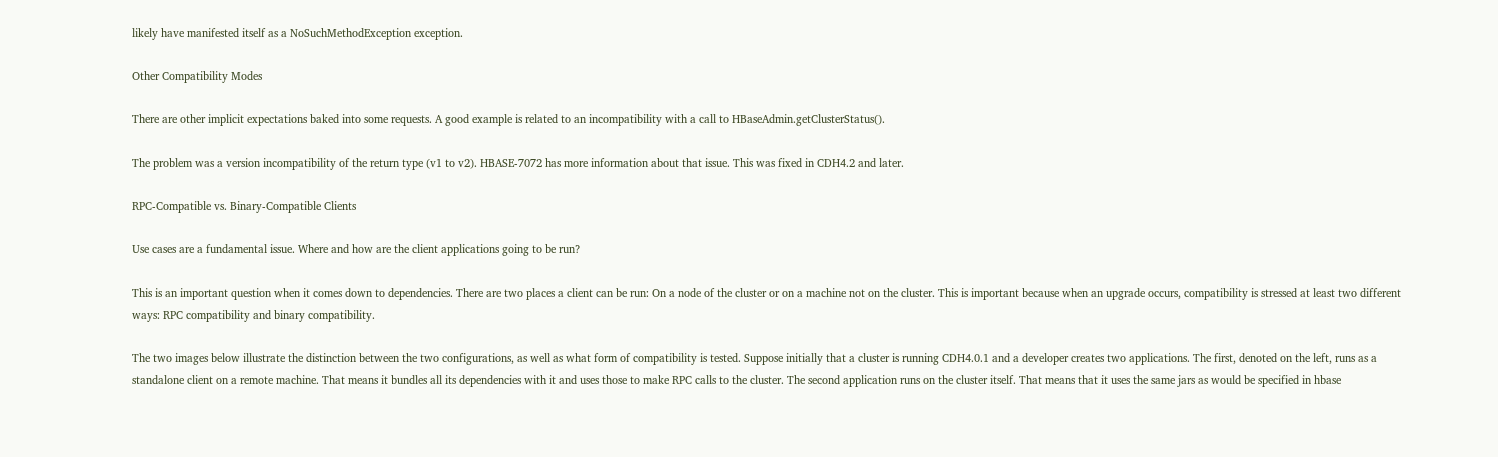likely have manifested itself as a NoSuchMethodException exception.

Other Compatibility Modes

There are other implicit expectations baked into some requests. A good example is related to an incompatibility with a call to HBaseAdmin.getClusterStatus().

The problem was a version incompatibility of the return type (v1 to v2). HBASE-7072 has more information about that issue. This was fixed in CDH4.2 and later.

RPC-Compatible vs. Binary-Compatible Clients

Use cases are a fundamental issue. Where and how are the client applications going to be run?

This is an important question when it comes down to dependencies. There are two places a client can be run: On a node of the cluster or on a machine not on the cluster. This is important because when an upgrade occurs, compatibility is stressed at least two different ways: RPC compatibility and binary compatibility.

The two images below illustrate the distinction between the two configurations, as well as what form of compatibility is tested. Suppose initially that a cluster is running CDH4.0.1 and a developer creates two applications. The first, denoted on the left, runs as a standalone client on a remote machine. That means it bundles all its dependencies with it and uses those to make RPC calls to the cluster. The second application runs on the cluster itself. That means that it uses the same jars as would be specified in hbase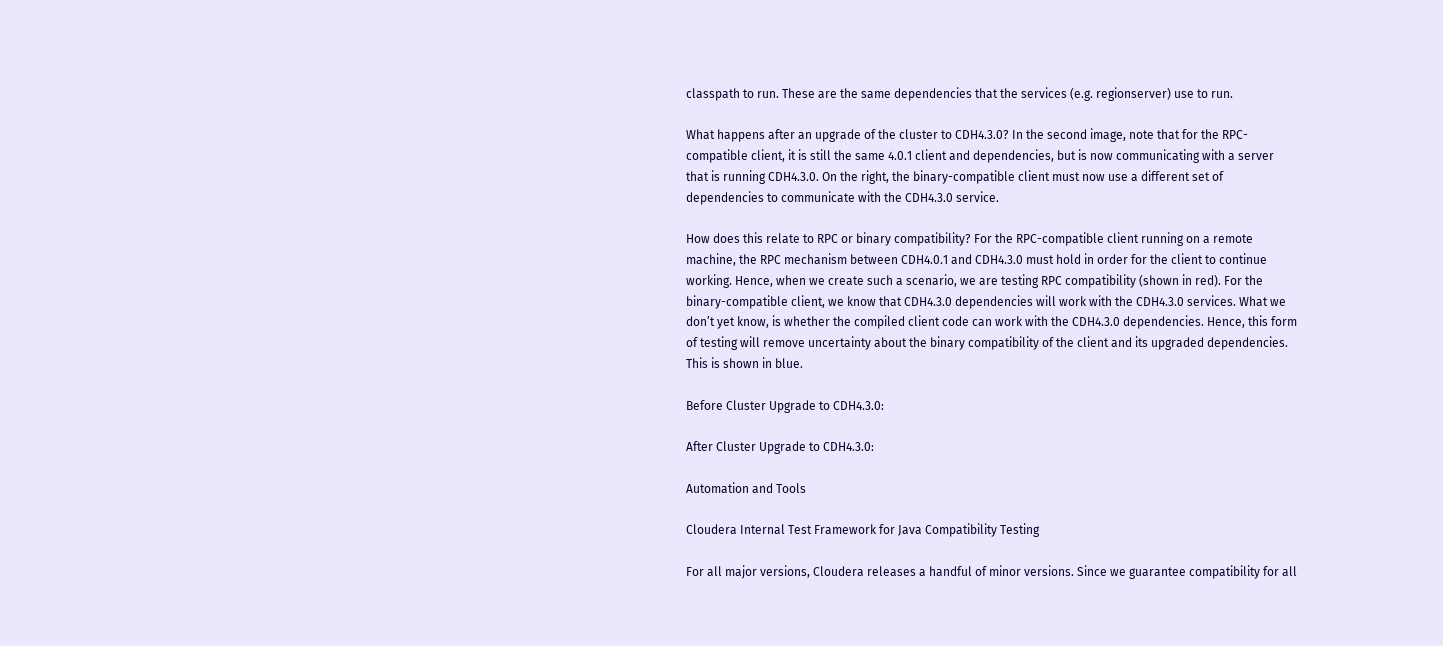classpath to run. These are the same dependencies that the services (e.g. regionserver) use to run.

What happens after an upgrade of the cluster to CDH4.3.0? In the second image, note that for the RPC-compatible client, it is still the same 4.0.1 client and dependencies, but is now communicating with a server that is running CDH4.3.0. On the right, the binary-compatible client must now use a different set of dependencies to communicate with the CDH4.3.0 service.

How does this relate to RPC or binary compatibility? For the RPC-compatible client running on a remote machine, the RPC mechanism between CDH4.0.1 and CDH4.3.0 must hold in order for the client to continue working. Hence, when we create such a scenario, we are testing RPC compatibility (shown in red). For the binary-compatible client, we know that CDH4.3.0 dependencies will work with the CDH4.3.0 services. What we don’t yet know, is whether the compiled client code can work with the CDH4.3.0 dependencies. Hence, this form of testing will remove uncertainty about the binary compatibility of the client and its upgraded dependencies. This is shown in blue.

Before Cluster Upgrade to CDH4.3.0:

After Cluster Upgrade to CDH4.3.0:

Automation and Tools

Cloudera Internal Test Framework for Java Compatibility Testing

For all major versions, Cloudera releases a handful of minor versions. Since we guarantee compatibility for all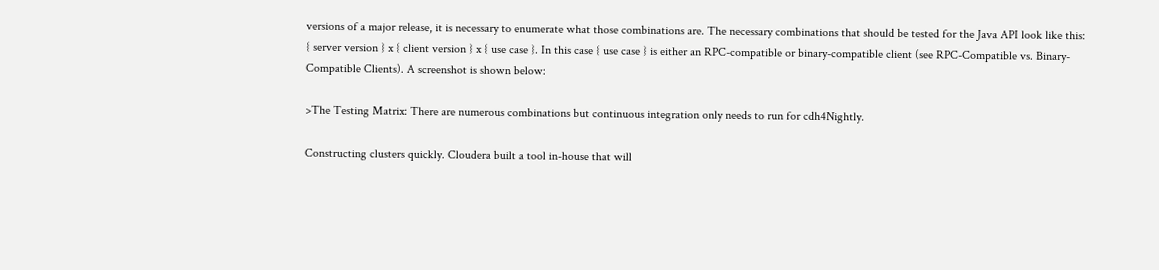versions of a major release, it is necessary to enumerate what those combinations are. The necessary combinations that should be tested for the Java API look like this: { server version } x { client version } x { use case }. In this case { use case } is either an RPC-compatible or binary-compatible client (see RPC-Compatible vs. Binary-Compatible Clients). A screenshot is shown below:

>The Testing Matrix: There are numerous combinations but continuous integration only needs to run for cdh4Nightly.

Constructing clusters quickly. Cloudera built a tool in-house that will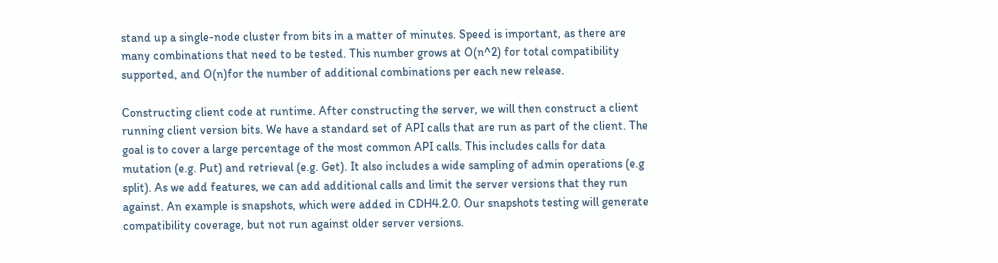stand up a single-node cluster from bits in a matter of minutes. Speed is important, as there are many combinations that need to be tested. This number grows at O(n^2) for total compatibility supported, and O(n)for the number of additional combinations per each new release.

Constructing client code at runtime. After constructing the server, we will then construct a client running client version bits. We have a standard set of API calls that are run as part of the client. The goal is to cover a large percentage of the most common API calls. This includes calls for data mutation (e.g. Put) and retrieval (e.g. Get). It also includes a wide sampling of admin operations (e.g split). As we add features, we can add additional calls and limit the server versions that they run against. An example is snapshots, which were added in CDH4.2.0. Our snapshots testing will generate compatibility coverage, but not run against older server versions.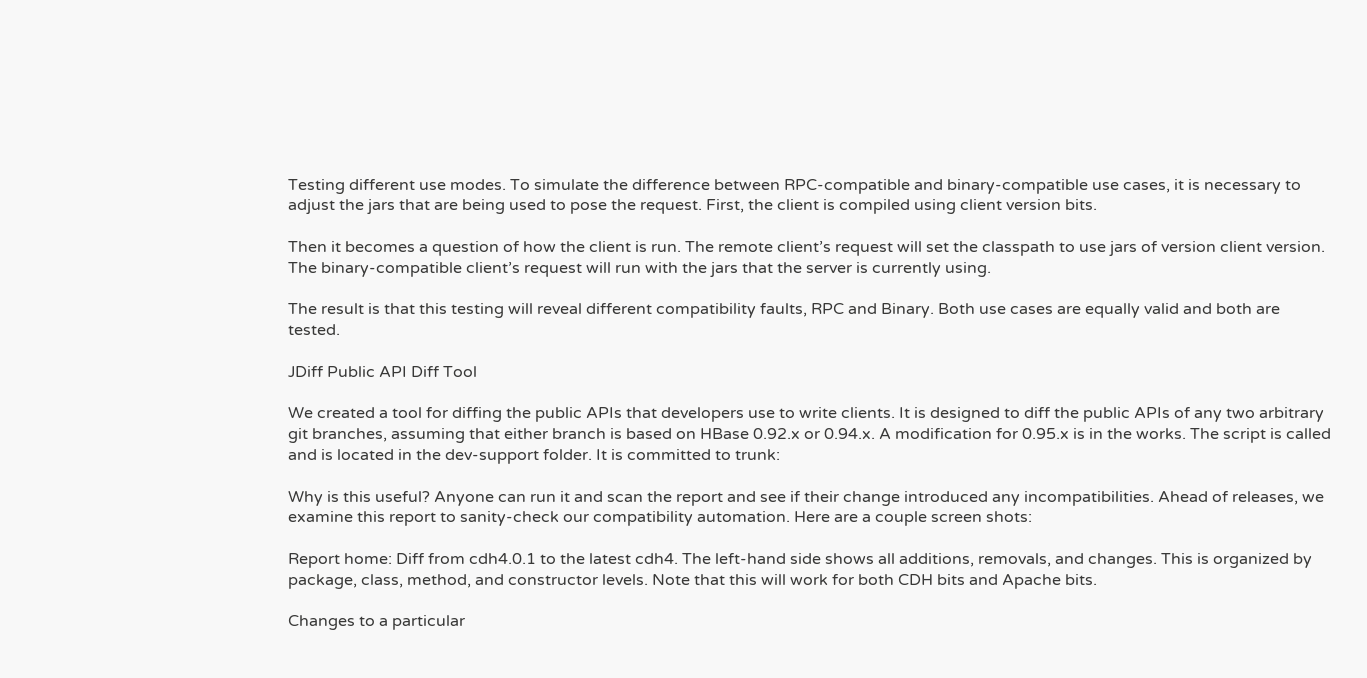Testing different use modes. To simulate the difference between RPC-compatible and binary-compatible use cases, it is necessary to adjust the jars that are being used to pose the request. First, the client is compiled using client version bits.

Then it becomes a question of how the client is run. The remote client’s request will set the classpath to use jars of version client version. The binary-compatible client’s request will run with the jars that the server is currently using.

The result is that this testing will reveal different compatibility faults, RPC and Binary. Both use cases are equally valid and both are tested.

JDiff Public API Diff Tool

We created a tool for diffing the public APIs that developers use to write clients. It is designed to diff the public APIs of any two arbitrary git branches, assuming that either branch is based on HBase 0.92.x or 0.94.x. A modification for 0.95.x is in the works. The script is called and is located in the dev-support folder. It is committed to trunk:

Why is this useful? Anyone can run it and scan the report and see if their change introduced any incompatibilities. Ahead of releases, we examine this report to sanity-check our compatibility automation. Here are a couple screen shots:

Report home: Diff from cdh4.0.1 to the latest cdh4. The left-hand side shows all additions, removals, and changes. This is organized by package, class, method, and constructor levels. Note that this will work for both CDH bits and Apache bits.

Changes to a particular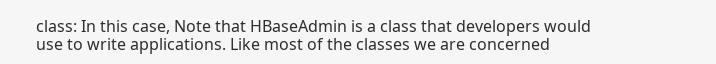class: In this case, Note that HBaseAdmin is a class that developers would use to write applications. Like most of the classes we are concerned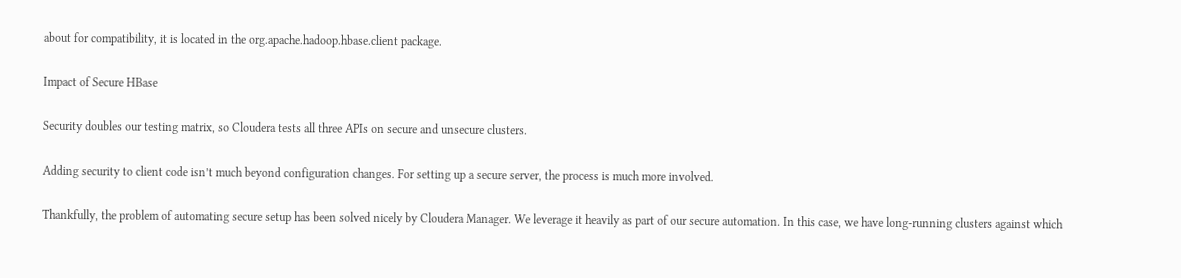about for compatibility, it is located in the org.apache.hadoop.hbase.client package.

Impact of Secure HBase

Security doubles our testing matrix, so Cloudera tests all three APIs on secure and unsecure clusters.

Adding security to client code isn’t much beyond configuration changes. For setting up a secure server, the process is much more involved.

Thankfully, the problem of automating secure setup has been solved nicely by Cloudera Manager. We leverage it heavily as part of our secure automation. In this case, we have long-running clusters against which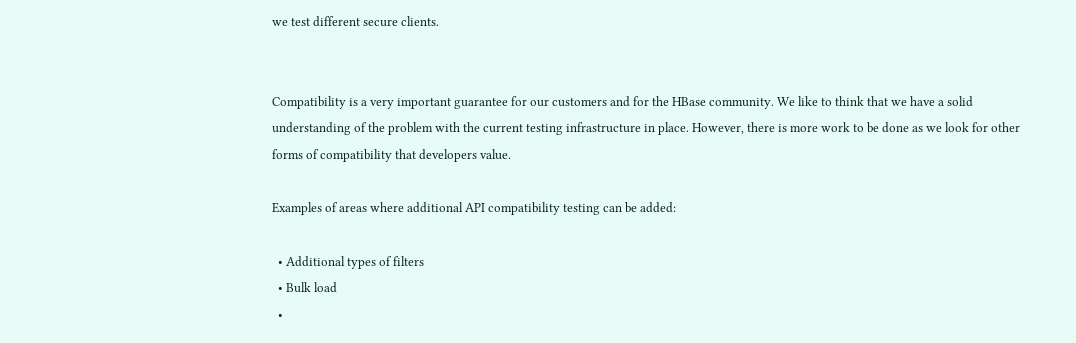we test different secure clients.


Compatibility is a very important guarantee for our customers and for the HBase community. We like to think that we have a solid understanding of the problem with the current testing infrastructure in place. However, there is more work to be done as we look for other forms of compatibility that developers value.

Examples of areas where additional API compatibility testing can be added:

  • Additional types of filters
  • Bulk load
  •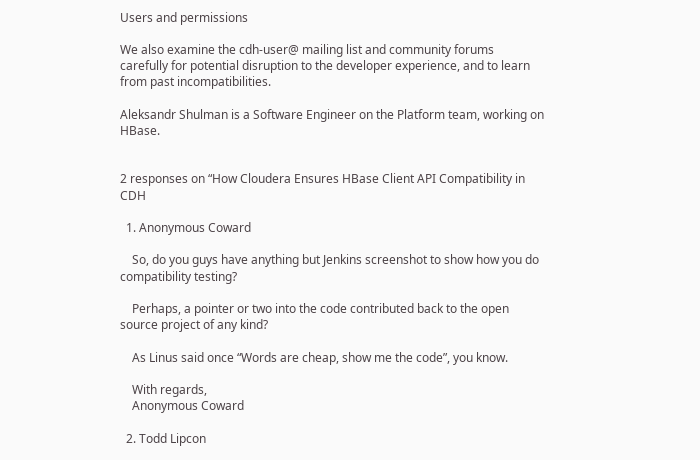Users and permissions

We also examine the cdh-user@ mailing list and community forums carefully for potential disruption to the developer experience, and to learn from past incompatibilities.

Aleksandr Shulman is a Software Engineer on the Platform team, working on HBase.


2 responses on “How Cloudera Ensures HBase Client API Compatibility in CDH

  1. Anonymous Coward

    So, do you guys have anything but Jenkins screenshot to show how you do compatibility testing?

    Perhaps, a pointer or two into the code contributed back to the open source project of any kind?

    As Linus said once “Words are cheap, show me the code”, you know.

    With regards,
    Anonymous Coward

  2. Todd Lipcon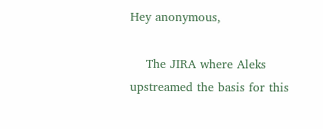Hey anonymous,

    The JIRA where Aleks upstreamed the basis for this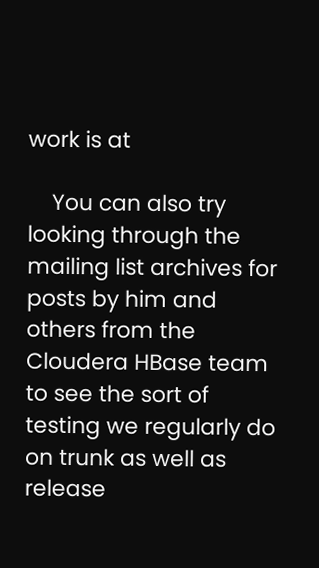work is at

    You can also try looking through the mailing list archives for posts by him and others from the Cloudera HBase team to see the sort of testing we regularly do on trunk as well as release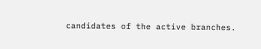candidates of the active branches.